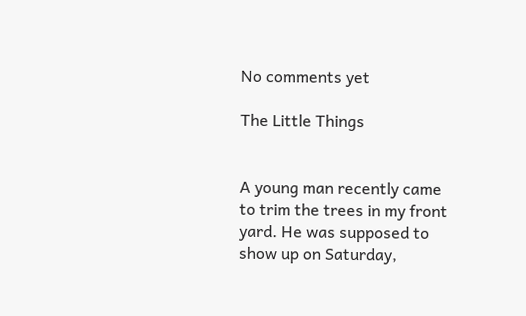No comments yet

The Little Things


A young man recently came to trim the trees in my front yard. He was supposed to show up on Saturday,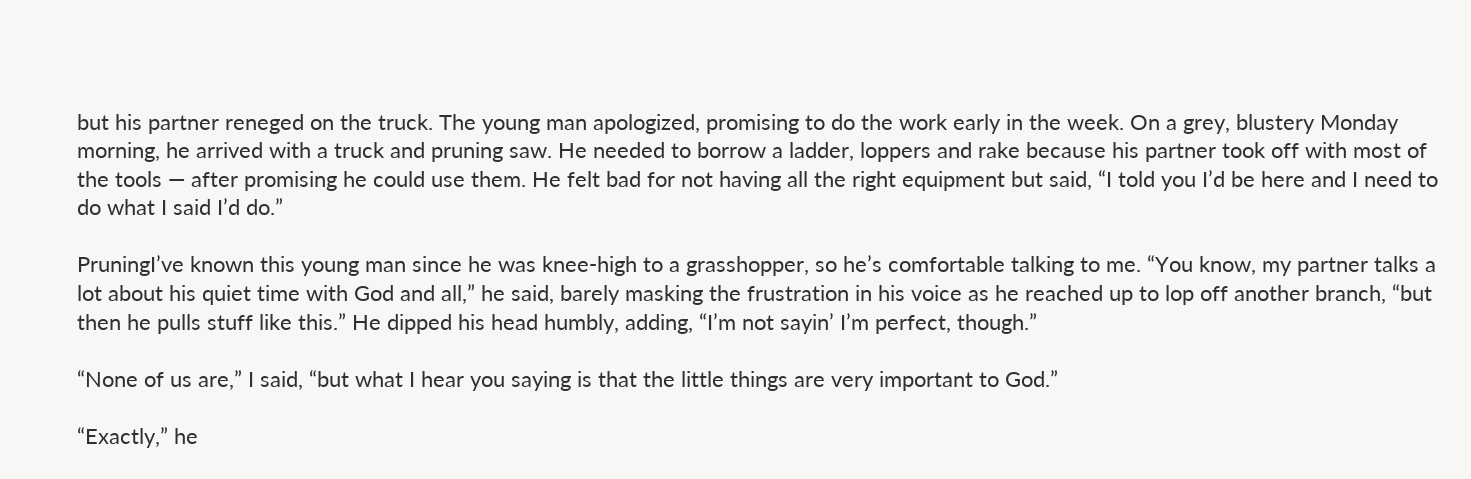but his partner reneged on the truck. The young man apologized, promising to do the work early in the week. On a grey, blustery Monday morning, he arrived with a truck and pruning saw. He needed to borrow a ladder, loppers and rake because his partner took off with most of the tools — after promising he could use them. He felt bad for not having all the right equipment but said, “I told you I’d be here and I need to do what I said I’d do.”

PruningI’ve known this young man since he was knee-high to a grasshopper, so he’s comfortable talking to me. “You know, my partner talks a lot about his quiet time with God and all,” he said, barely masking the frustration in his voice as he reached up to lop off another branch, “but then he pulls stuff like this.” He dipped his head humbly, adding, “I’m not sayin’ I’m perfect, though.”

“None of us are,” I said, “but what I hear you saying is that the little things are very important to God.”

“Exactly,” he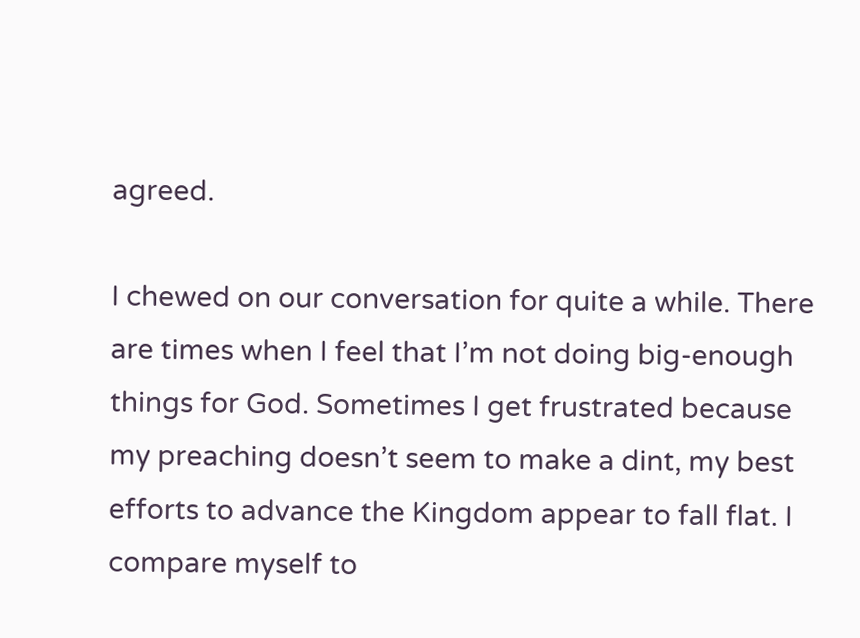agreed.

I chewed on our conversation for quite a while. There are times when I feel that I’m not doing big-enough things for God. Sometimes I get frustrated because my preaching doesn’t seem to make a dint, my best efforts to advance the Kingdom appear to fall flat. I compare myself to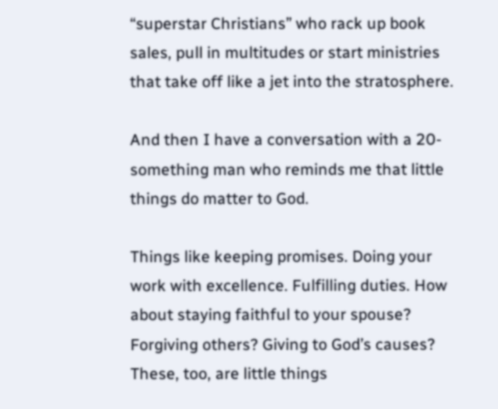“superstar Christians” who rack up book sales, pull in multitudes or start ministries that take off like a jet into the stratosphere.

And then I have a conversation with a 20-something man who reminds me that little things do matter to God.

Things like keeping promises. Doing your work with excellence. Fulfilling duties. How about staying faithful to your spouse? Forgiving others? Giving to God’s causes? These, too, are little things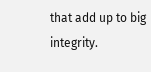that add up to big integrity.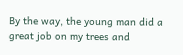By the way, the young man did a great job on my trees and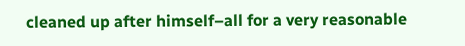cleaned up after himself–all for a very reasonable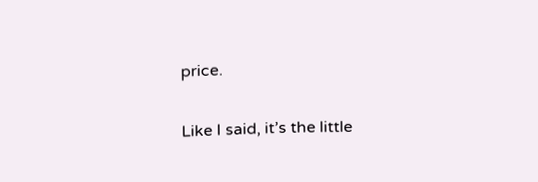price.

Like I said, it’s the little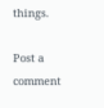things.

Post a comment